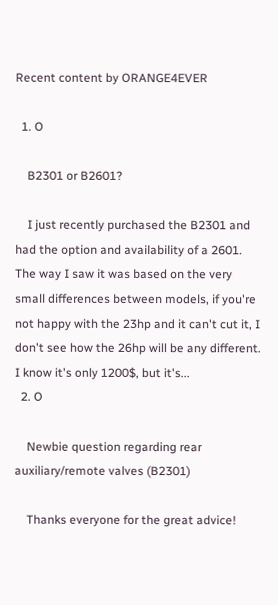Recent content by ORANGE4EVER

  1. O

    B2301 or B2601?

    I just recently purchased the B2301 and had the option and availability of a 2601. The way I saw it was based on the very small differences between models, if you're not happy with the 23hp and it can't cut it, I don't see how the 26hp will be any different. I know it's only 1200$, but it's...
  2. O

    Newbie question regarding rear auxiliary/remote valves (B2301)

    Thanks everyone for the great advice!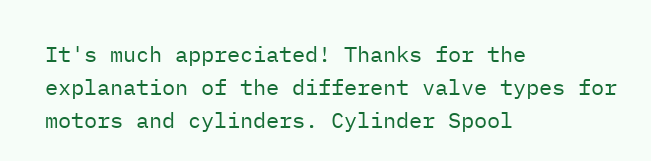It's much appreciated! Thanks for the explanation of the different valve types for motors and cylinders. Cylinder Spool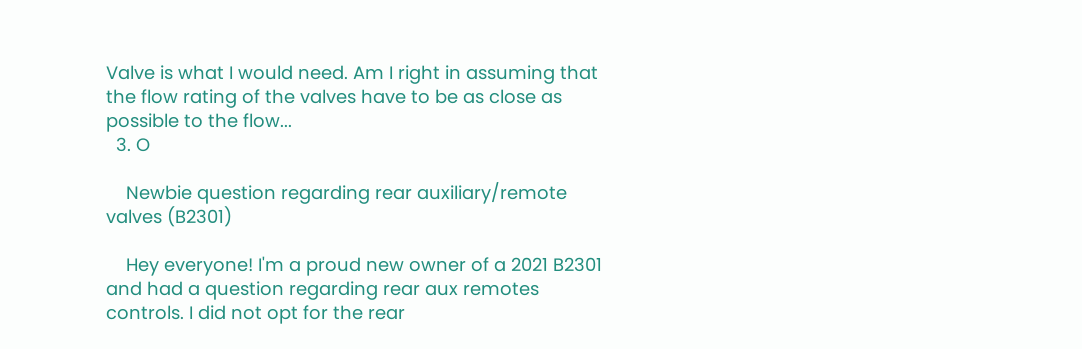Valve is what I would need. Am I right in assuming that the flow rating of the valves have to be as close as possible to the flow...
  3. O

    Newbie question regarding rear auxiliary/remote valves (B2301)

    Hey everyone! I'm a proud new owner of a 2021 B2301 and had a question regarding rear aux remotes controls. I did not opt for the rear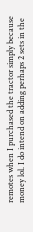remotes when I purchased the tractor simply because money lol. I do intend on adding perhaps 2 sets in the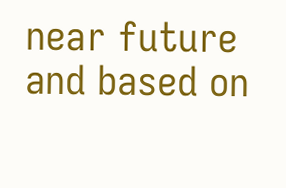near future and based on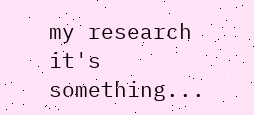my research it's something...